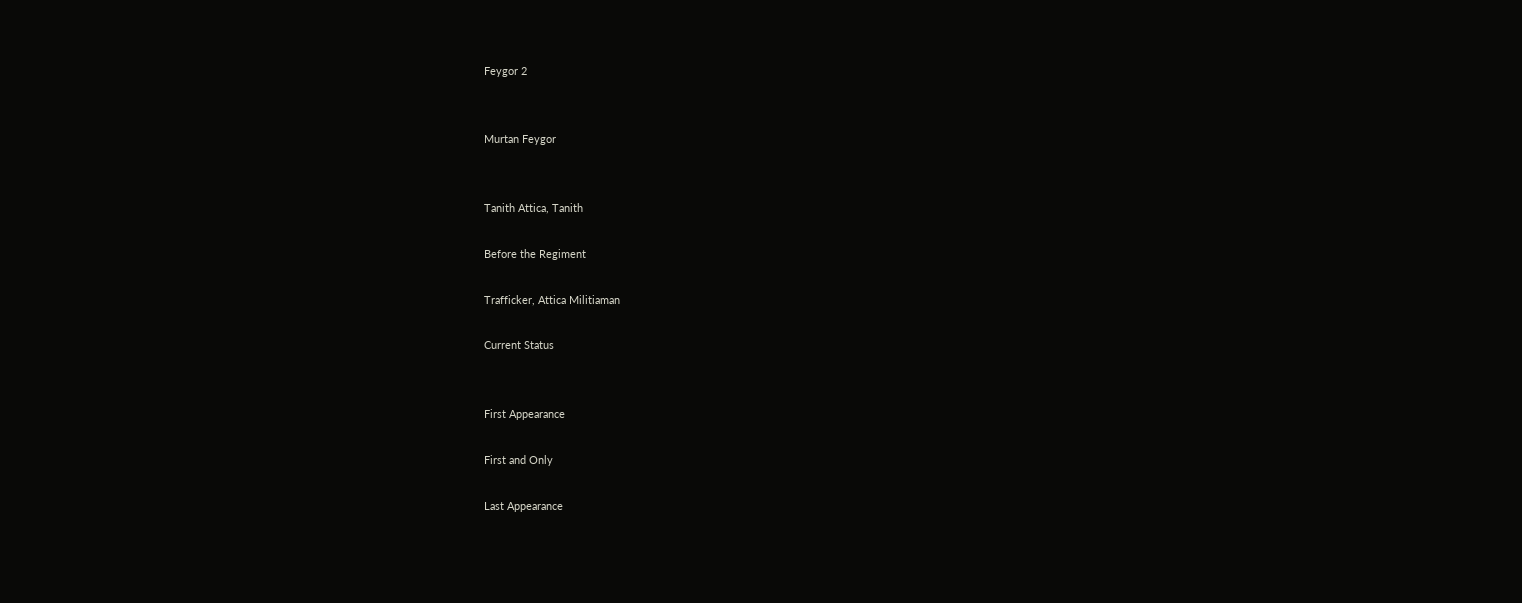Feygor 2


Murtan Feygor


Tanith Attica, Tanith

Before the Regiment

Trafficker, Attica Militiaman

Current Status


First Appearance

First and Only

Last Appearance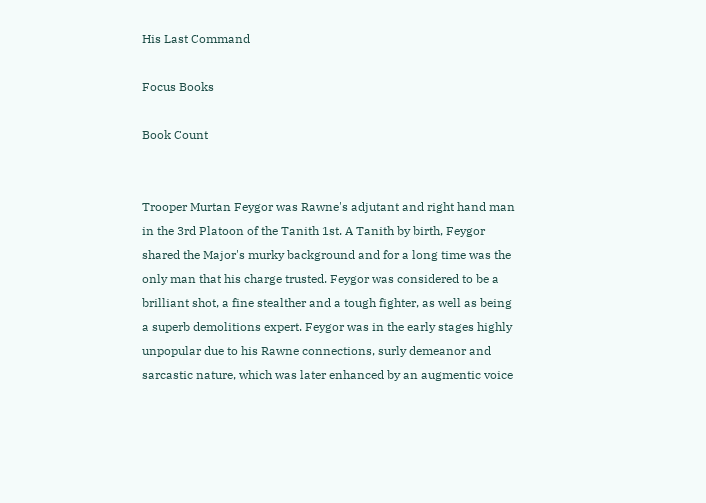His Last Command

Focus Books

Book Count


Trooper Murtan Feygor was Rawne's adjutant and right hand man in the 3rd Platoon of the Tanith 1st. A Tanith by birth, Feygor shared the Major's murky background and for a long time was the only man that his charge trusted. Feygor was considered to be a brilliant shot, a fine stealther and a tough fighter, as well as being a superb demolitions expert. Feygor was in the early stages highly unpopular due to his Rawne connections, surly demeanor and sarcastic nature, which was later enhanced by an augmentic voice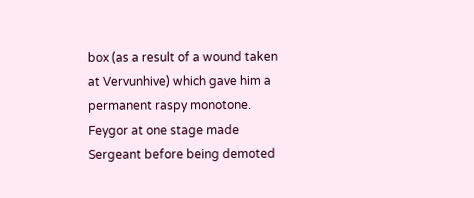box (as a result of a wound taken at Vervunhive) which gave him a permanent raspy monotone. Feygor at one stage made Sergeant before being demoted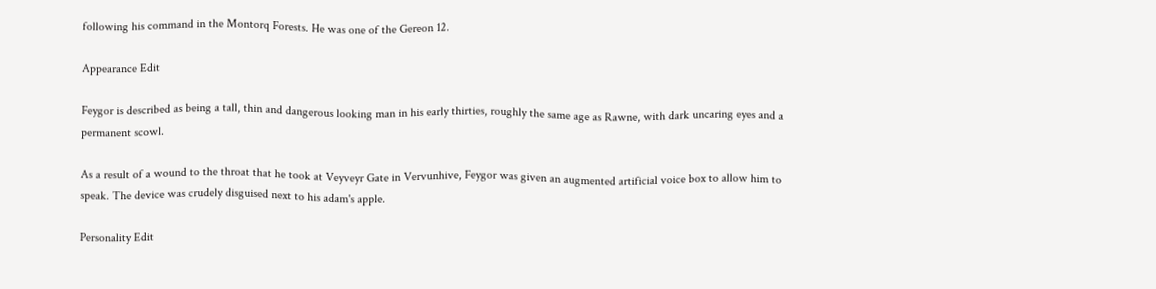following his command in the Montorq Forests. He was one of the Gereon 12.

Appearance Edit

Feygor is described as being a tall, thin and dangerous looking man in his early thirties, roughly the same age as Rawne, with dark uncaring eyes and a permanent scowl.

As a result of a wound to the throat that he took at Veyveyr Gate in Vervunhive, Feygor was given an augmented artificial voice box to allow him to speak. The device was crudely disguised next to his adam's apple.

Personality Edit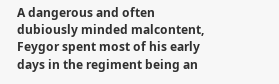A dangerous and often dubiously minded malcontent, Feygor spent most of his early days in the regiment being an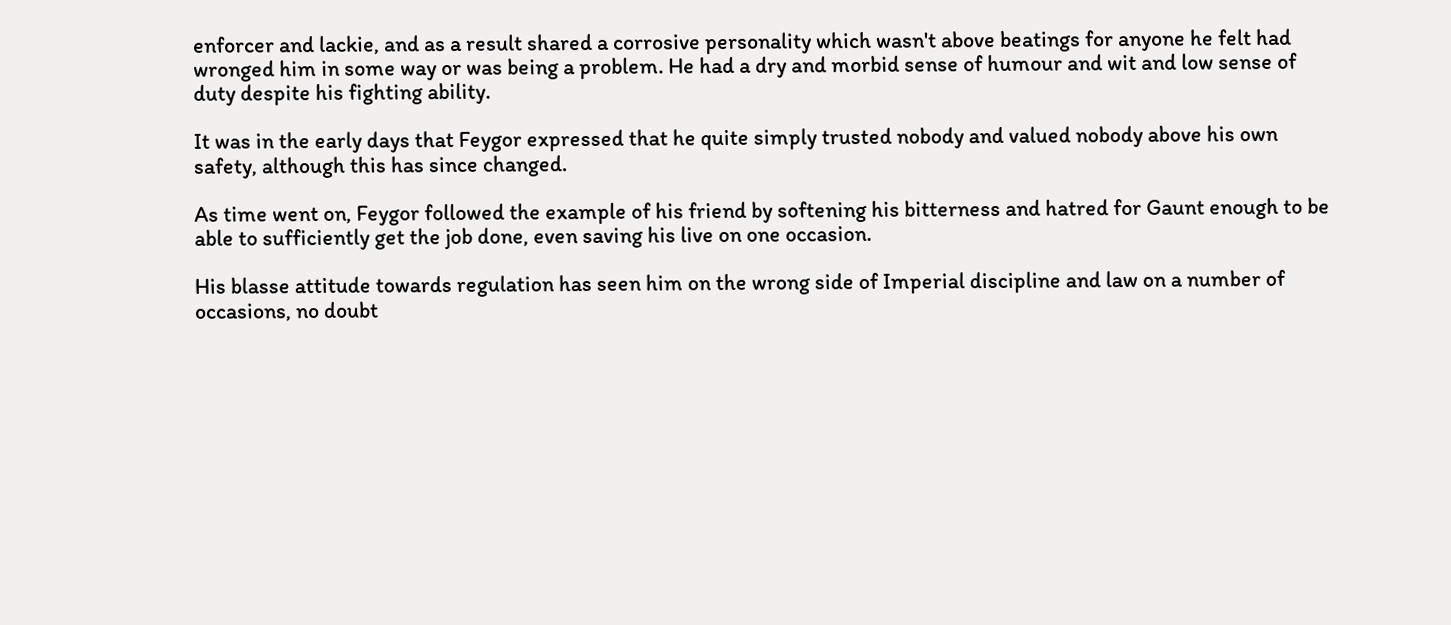enforcer and lackie, and as a result shared a corrosive personality which wasn't above beatings for anyone he felt had wronged him in some way or was being a problem. He had a dry and morbid sense of humour and wit and low sense of duty despite his fighting ability.

It was in the early days that Feygor expressed that he quite simply trusted nobody and valued nobody above his own safety, although this has since changed.

As time went on, Feygor followed the example of his friend by softening his bitterness and hatred for Gaunt enough to be able to sufficiently get the job done, even saving his live on one occasion.

His blasse attitude towards regulation has seen him on the wrong side of Imperial discipline and law on a number of occasions, no doubt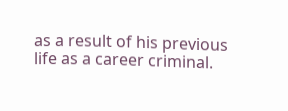as a result of his previous life as a career criminal.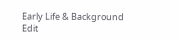Early Life & Background Edit